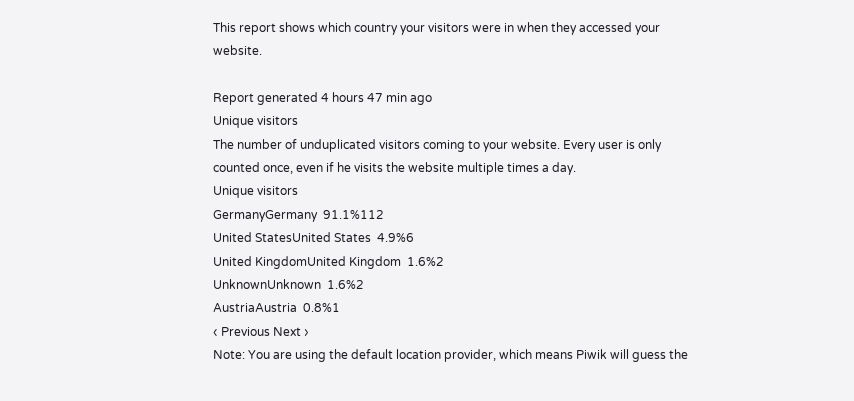This report shows which country your visitors were in when they accessed your website.

Report generated 4 hours 47 min ago
Unique visitors
The number of unduplicated visitors coming to your website. Every user is only counted once, even if he visits the website multiple times a day.
Unique visitors
GermanyGermany  91.1%112
United StatesUnited States  4.9%6
United KingdomUnited Kingdom  1.6%2
UnknownUnknown  1.6%2
AustriaAustria  0.8%1
‹ Previous Next ›
Note: You are using the default location provider, which means Piwik will guess the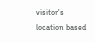visitor's location based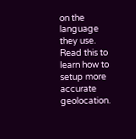on the language they use. Read this to learn how to setup more accurate geolocation.